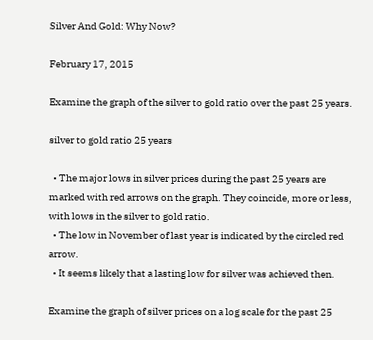Silver And Gold: Why Now?

February 17, 2015

Examine the graph of the silver to gold ratio over the past 25 years.

silver to gold ratio 25 years

  • The major lows in silver prices during the past 25 years are marked with red arrows on the graph. They coincide, more or less, with lows in the silver to gold ratio.
  • The low in November of last year is indicated by the circled red arrow.
  • It seems likely that a lasting low for silver was achieved then.

Examine the graph of silver prices on a log scale for the past 25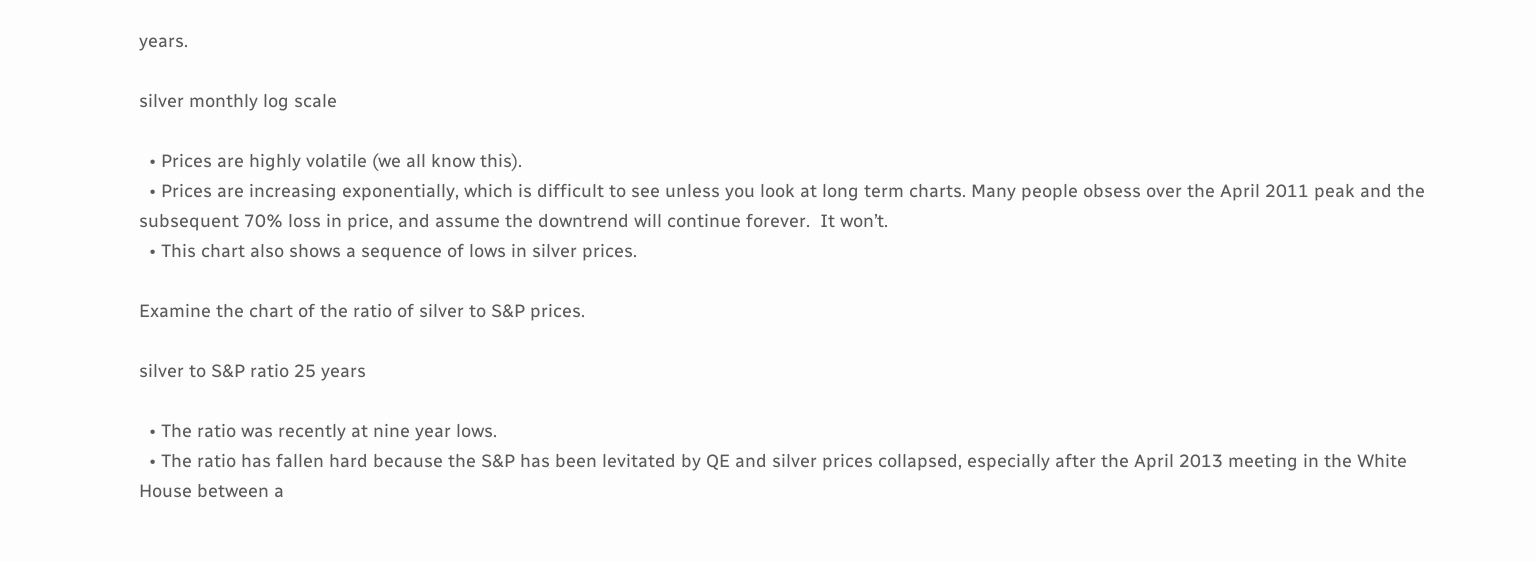years.

silver monthly log scale

  • Prices are highly volatile (we all know this).
  • Prices are increasing exponentially, which is difficult to see unless you look at long term charts. Many people obsess over the April 2011 peak and the subsequent 70% loss in price, and assume the downtrend will continue forever.  It won’t.
  • This chart also shows a sequence of lows in silver prices.

Examine the chart of the ratio of silver to S&P prices.

silver to S&P ratio 25 years

  • The ratio was recently at nine year lows.
  • The ratio has fallen hard because the S&P has been levitated by QE and silver prices collapsed, especially after the April 2013 meeting in the White House between a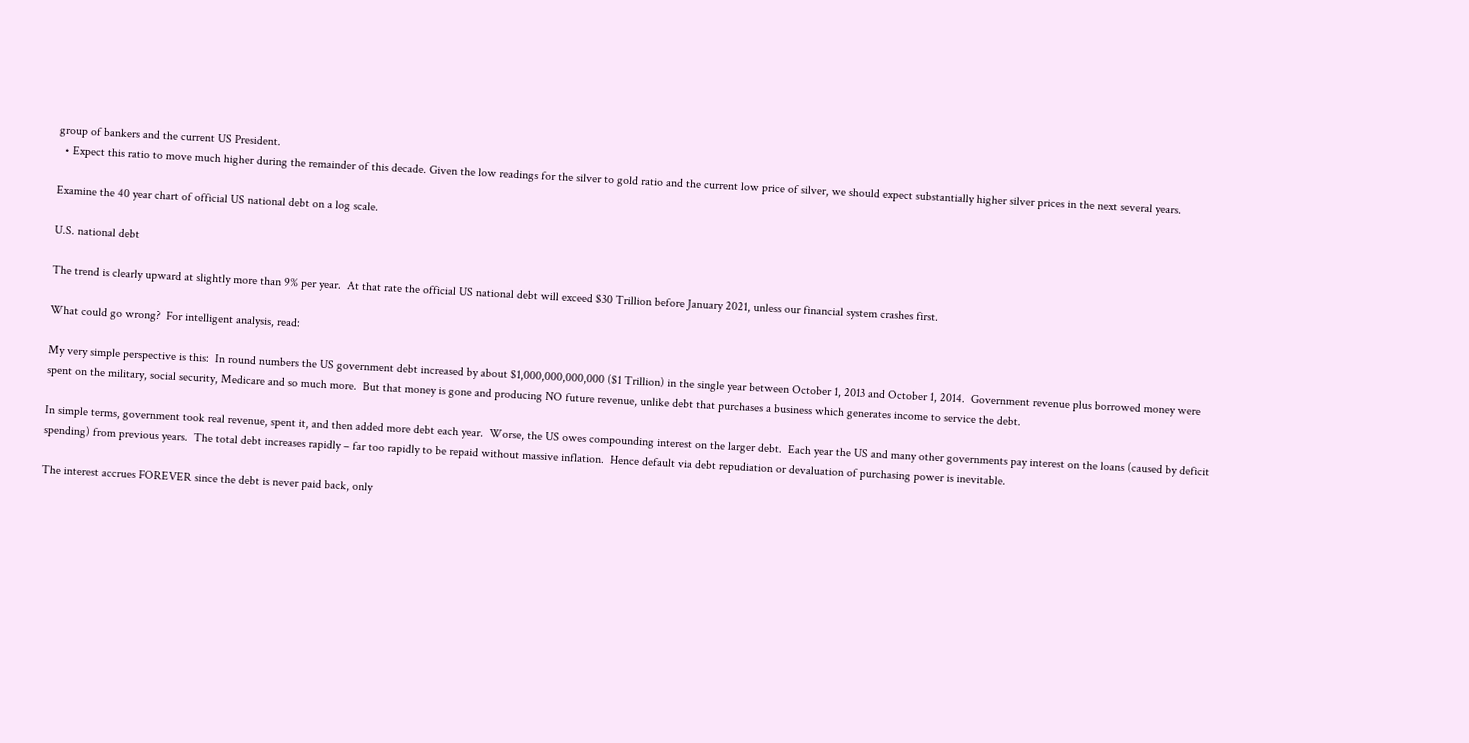group of bankers and the current US President.
  • Expect this ratio to move much higher during the remainder of this decade. Given the low readings for the silver to gold ratio and the current low price of silver, we should expect substantially higher silver prices in the next several years.

Examine the 40 year chart of official US national debt on a log scale.

U.S. national debt

The trend is clearly upward at slightly more than 9% per year.  At that rate the official US national debt will exceed $30 Trillion before January 2021, unless our financial system crashes first.

What could go wrong?  For intelligent analysis, read:

My very simple perspective is this:  In round numbers the US government debt increased by about $1,000,000,000,000 ($1 Trillion) in the single year between October 1, 2013 and October 1, 2014.  Government revenue plus borrowed money were spent on the military, social security, Medicare and so much more.  But that money is gone and producing NO future revenue, unlike debt that purchases a business which generates income to service the debt.

In simple terms, government took real revenue, spent it, and then added more debt each year.  Worse, the US owes compounding interest on the larger debt.  Each year the US and many other governments pay interest on the loans (caused by deficit spending) from previous years.  The total debt increases rapidly – far too rapidly to be repaid without massive inflation.  Hence default via debt repudiation or devaluation of purchasing power is inevitable.

The interest accrues FOREVER since the debt is never paid back, only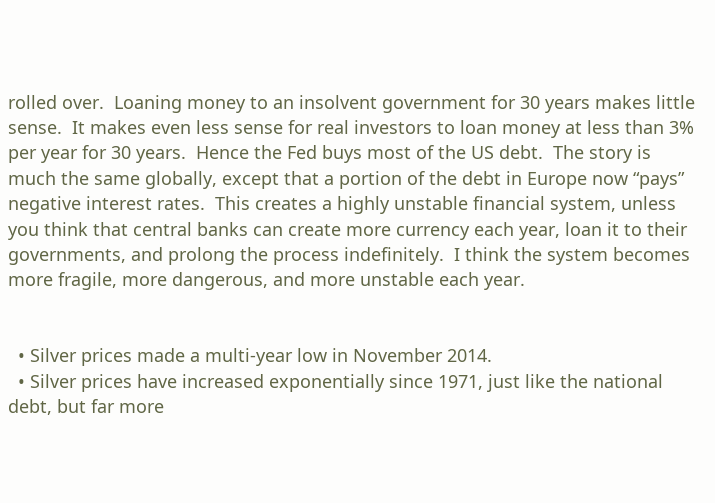rolled over.  Loaning money to an insolvent government for 30 years makes little sense.  It makes even less sense for real investors to loan money at less than 3% per year for 30 years.  Hence the Fed buys most of the US debt.  The story is much the same globally, except that a portion of the debt in Europe now “pays” negative interest rates.  This creates a highly unstable financial system, unless you think that central banks can create more currency each year, loan it to their governments, and prolong the process indefinitely.  I think the system becomes more fragile, more dangerous, and more unstable each year.


  • Silver prices made a multi-year low in November 2014.
  • Silver prices have increased exponentially since 1971, just like the national debt, but far more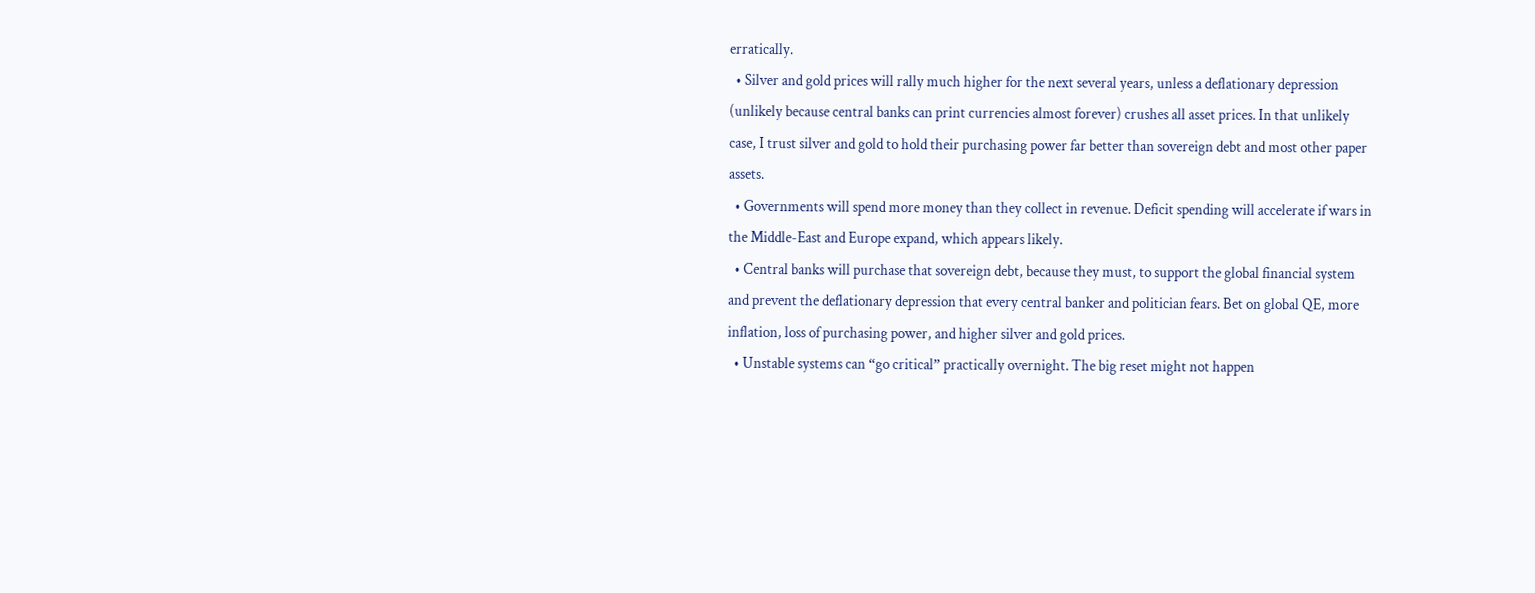erratically.
  • Silver and gold prices will rally much higher for the next several years, unless a deflationary depression (unlikely because central banks can print currencies almost forever) crushes all asset prices. In that unlikely case, I trust silver and gold to hold their purchasing power far better than sovereign debt and most other paper assets.
  • Governments will spend more money than they collect in revenue. Deficit spending will accelerate if wars in the Middle-East and Europe expand, which appears likely.
  • Central banks will purchase that sovereign debt, because they must, to support the global financial system and prevent the deflationary depression that every central banker and politician fears. Bet on global QE, more inflation, loss of purchasing power, and higher silver and gold prices.
  • Unstable systems can “go critical” practically overnight. The big reset might not happen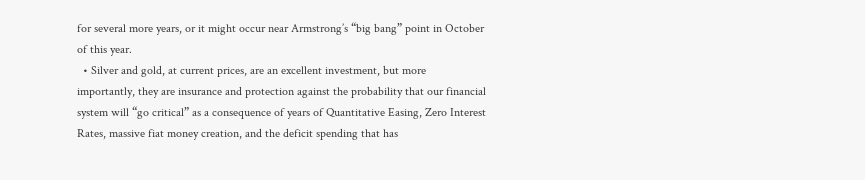for several more years, or it might occur near Armstrong’s “big bang” point in October of this year.
  • Silver and gold, at current prices, are an excellent investment, but more importantly, they are insurance and protection against the probability that our financial system will “go critical” as a consequence of years of Quantitative Easing, Zero Interest Rates, massive fiat money creation, and the deficit spending that has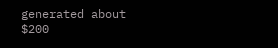generated about $200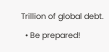Trillion of global debt.
  • Be prepared!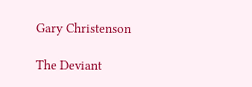Gary Christenson

The Deviant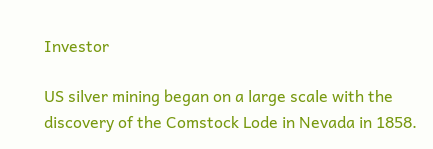Investor

US silver mining began on a large scale with the discovery of the Comstock Lode in Nevada in 1858.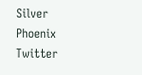Silver Phoenix Twitter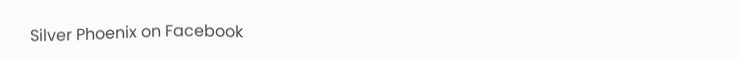Silver Phoenix on Facebook